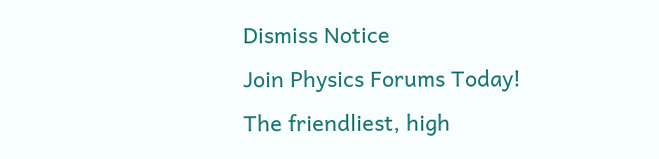Dismiss Notice
Join Physics Forums Today!
The friendliest, high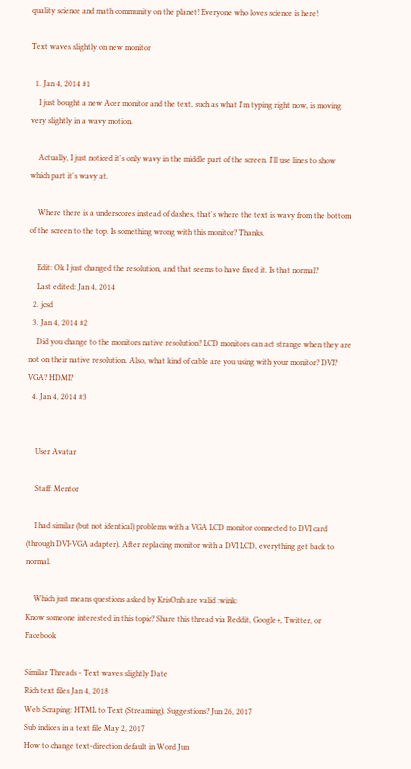quality science and math community on the planet! Everyone who loves science is here!

Text waves slightly on new monitor

  1. Jan 4, 2014 #1
    I just bought a new Acer monitor and the text, such as what I'm typing right now, is moving very slightly in a wavy motion.

    Actually, I just noticed it's only wavy in the middle part of the screen. I'll use lines to show which part it's wavy at.

    Where there is a underscores instead of dashes, that's where the text is wavy from the bottom of the screen to the top. Is something wrong with this monitor? Thanks.

    Edit: Ok I just changed the resolution, and that seems to have fixed it. Is that normal?
    Last edited: Jan 4, 2014
  2. jcsd
  3. Jan 4, 2014 #2
    Did you change to the monitors native resolution? LCD monitors can act strange when they are not on their native resolution. Also, what kind of cable are you using with your monitor? DVI? VGA? HDMI?
  4. Jan 4, 2014 #3


    User Avatar

    Staff: Mentor

    I had similar (but not identical) problems with a VGA LCD monitor connected to DVI card (through DVI-VGA adapter). After replacing monitor with a DVI LCD, everything get back to normal.

    Which just means questions asked by KrisOnh are valid :wink:
Know someone interested in this topic? Share this thread via Reddit, Google+, Twitter, or Facebook

Similar Threads - Text waves slightly Date
Rich text files Jan 4, 2018
Web Scraping: HTML to Text (Streaming). Suggestions? Jun 26, 2017
Sub indices in a text file May 2, 2017
How to change text-direction default in Word Jun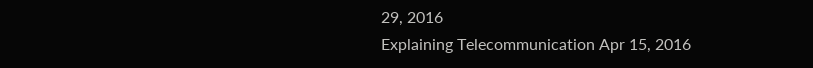29, 2016
Explaining Telecommunication Apr 15, 2016